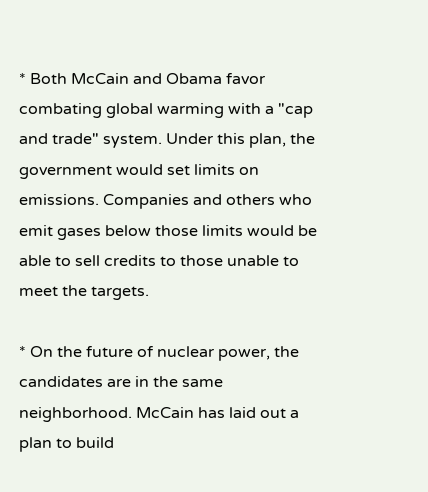* Both McCain and Obama favor combating global warming with a "cap and trade" system. Under this plan, the government would set limits on emissions. Companies and others who emit gases below those limits would be able to sell credits to those unable to meet the targets.

* On the future of nuclear power, the candidates are in the same neighborhood. McCain has laid out a plan to build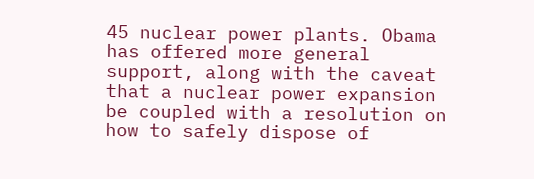45 nuclear power plants. Obama has offered more general support, along with the caveat that a nuclear power expansion be coupled with a resolution on how to safely dispose of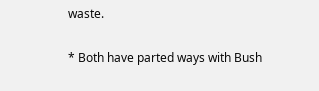waste.

* Both have parted ways with Bush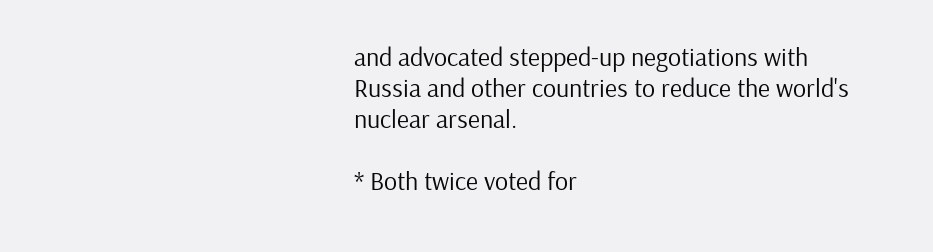and advocated stepped-up negotiations with Russia and other countries to reduce the world's nuclear arsenal.

* Both twice voted for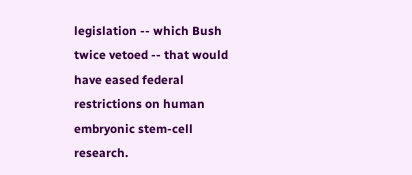legislation -- which Bush twice vetoed -- that would have eased federal restrictions on human embryonic stem-cell research.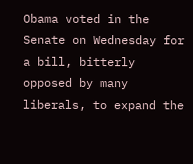Obama voted in the Senate on Wednesday for a bill, bitterly opposed by many liberals, to expand the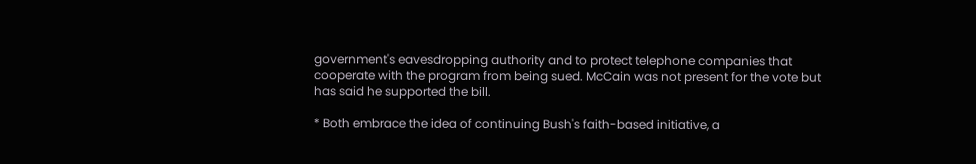government's eavesdropping authority and to protect telephone companies that cooperate with the program from being sued. McCain was not present for the vote but has said he supported the bill.

* Both embrace the idea of continuing Bush's faith-based initiative, a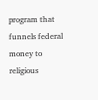program that funnels federal money to religious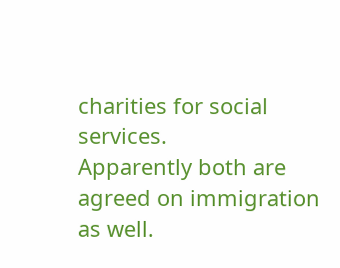charities for social services.
Apparently both are agreed on immigration as well.